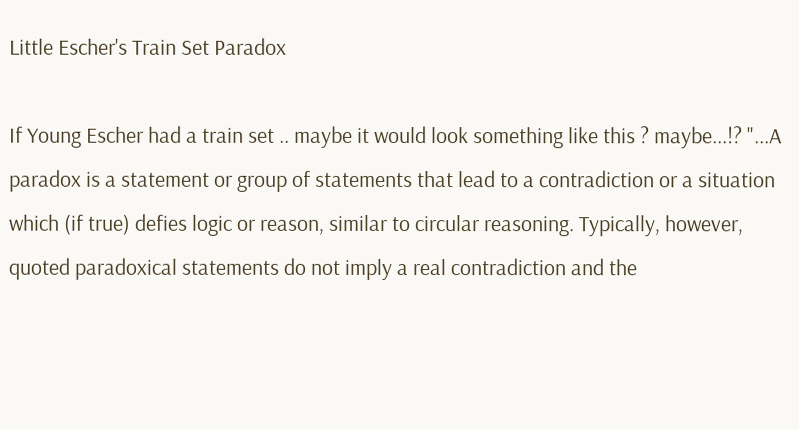Little Escher's Train Set Paradox

If Young Escher had a train set .. maybe it would look something like this ? maybe...!? "...A paradox is a statement or group of statements that lead to a contradiction or a situation which (if true) defies logic or reason, similar to circular reasoning. Typically, however, quoted paradoxical statements do not imply a real contradiction and the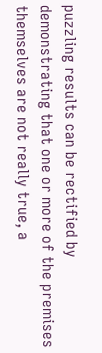puzzling results can be rectified by demonstrating that one or more of the premises themselves are not really true, a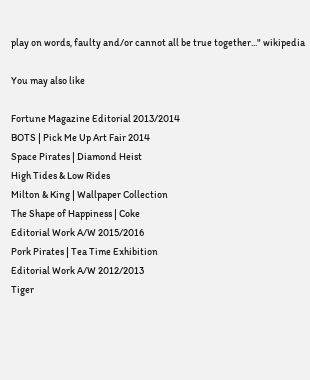play on words, faulty and/or cannot all be true together..." wikipedia

You may also like

Fortune Magazine Editorial 2013/2014
BOTS | Pick Me Up Art Fair 2014
Space Pirates | Diamond Heist
High Tides & Low Rides
Milton & King | Wallpaper Collection
The Shape of Happiness | Coke
Editorial Work A/W 2015/2016
Pork Pirates | Tea Time Exhibition
Editorial Work A/W 2012/2013
Tiger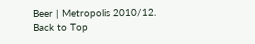Beer | Metropolis 2010/12.
Back to Top